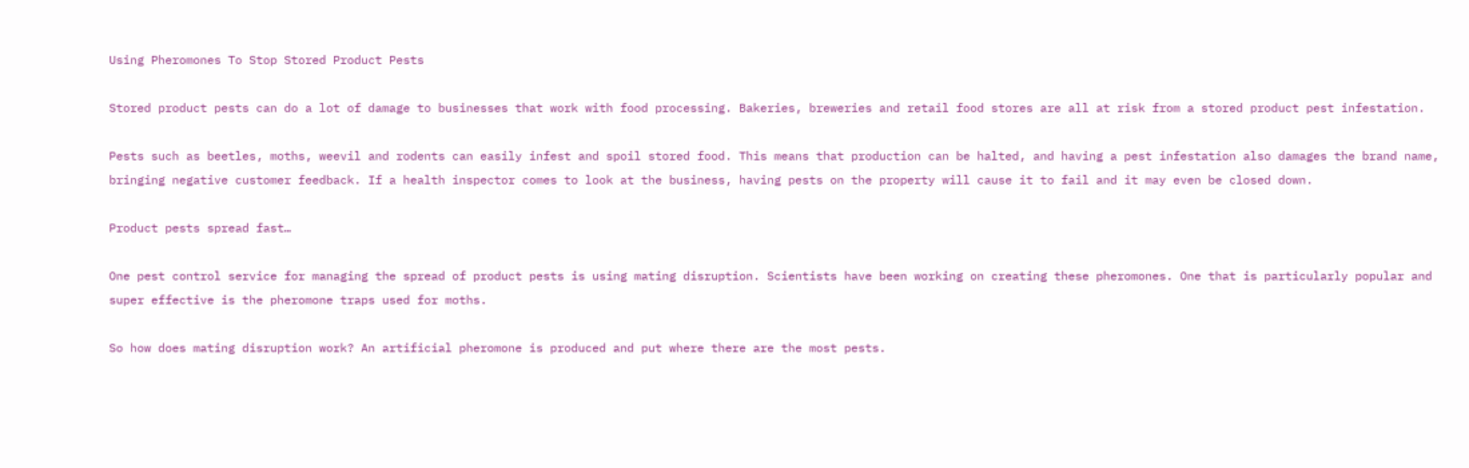Using Pheromones To Stop Stored Product Pests

Stored product pests can do a lot of damage to businesses that work with food processing. Bakeries, breweries and retail food stores are all at risk from a stored product pest infestation.

Pests such as beetles, moths, weevil and rodents can easily infest and spoil stored food. This means that production can be halted, and having a pest infestation also damages the brand name, bringing negative customer feedback. If a health inspector comes to look at the business, having pests on the property will cause it to fail and it may even be closed down.

Product pests spread fast…

One pest control service for managing the spread of product pests is using mating disruption. Scientists have been working on creating these pheromones. One that is particularly popular and super effective is the pheromone traps used for moths.

So how does mating disruption work? An artificial pheromone is produced and put where there are the most pests.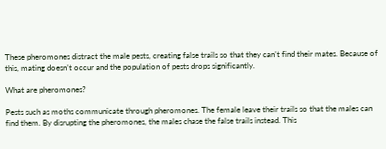These pheromones distract the male pests, creating false trails so that they can’t find their mates. Because of this, mating doesn’t occur and the population of pests drops significantly.

What are pheromones?

Pests such as moths communicate through pheromones. The female leave their trails so that the males can find them. By disrupting the pheromones, the males chase the false trails instead. This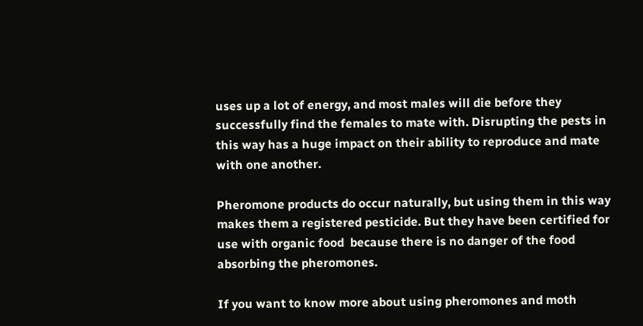uses up a lot of energy, and most males will die before they successfully find the females to mate with. Disrupting the pests in this way has a huge impact on their ability to reproduce and mate with one another.

Pheromone products do occur naturally, but using them in this way makes them a registered pesticide. But they have been certified for use with organic food  because there is no danger of the food absorbing the pheromones.

If you want to know more about using pheromones and moth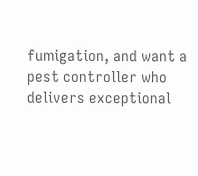fumigation, and want a pest controller who delivers exceptional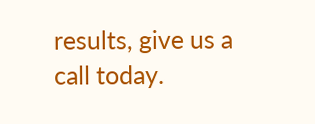results, give us a call today.